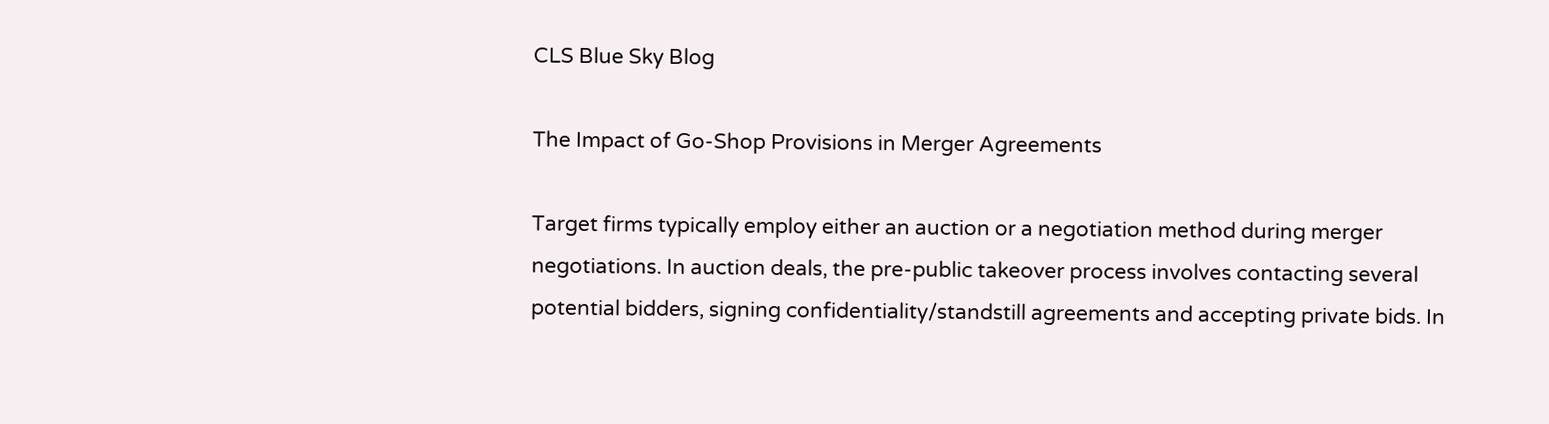CLS Blue Sky Blog

The Impact of Go-Shop Provisions in Merger Agreements

Target firms typically employ either an auction or a negotiation method during merger negotiations. In auction deals, the pre-public takeover process involves contacting several potential bidders, signing confidentiality/standstill agreements and accepting private bids. In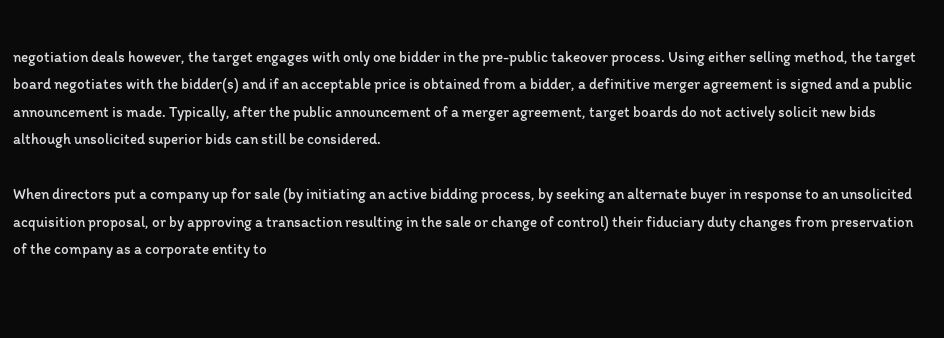negotiation deals however, the target engages with only one bidder in the pre-public takeover process. Using either selling method, the target board negotiates with the bidder(s) and if an acceptable price is obtained from a bidder, a definitive merger agreement is signed and a public announcement is made. Typically, after the public announcement of a merger agreement, target boards do not actively solicit new bids although unsolicited superior bids can still be considered.

When directors put a company up for sale (by initiating an active bidding process, by seeking an alternate buyer in response to an unsolicited acquisition proposal, or by approving a transaction resulting in the sale or change of control) their fiduciary duty changes from preservation of the company as a corporate entity to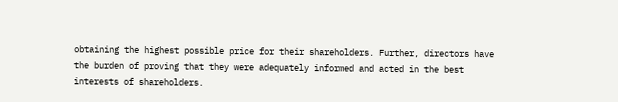obtaining the highest possible price for their shareholders. Further, directors have the burden of proving that they were adequately informed and acted in the best interests of shareholders.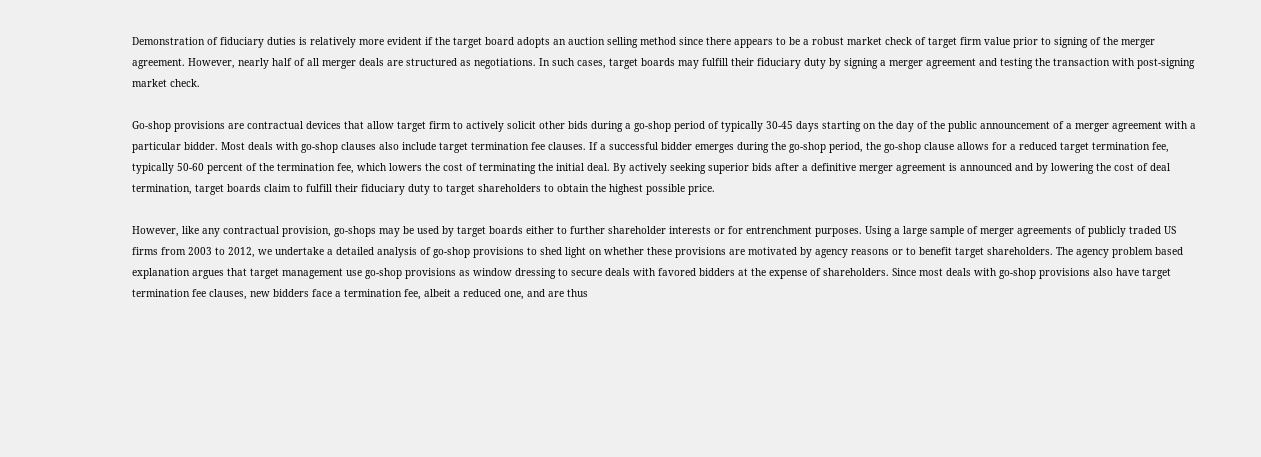Demonstration of fiduciary duties is relatively more evident if the target board adopts an auction selling method since there appears to be a robust market check of target firm value prior to signing of the merger agreement. However, nearly half of all merger deals are structured as negotiations. In such cases, target boards may fulfill their fiduciary duty by signing a merger agreement and testing the transaction with post-signing market check.

Go-shop provisions are contractual devices that allow target firm to actively solicit other bids during a go-shop period of typically 30-45 days starting on the day of the public announcement of a merger agreement with a particular bidder. Most deals with go-shop clauses also include target termination fee clauses. If a successful bidder emerges during the go-shop period, the go-shop clause allows for a reduced target termination fee, typically 50-60 percent of the termination fee, which lowers the cost of terminating the initial deal. By actively seeking superior bids after a definitive merger agreement is announced and by lowering the cost of deal termination, target boards claim to fulfill their fiduciary duty to target shareholders to obtain the highest possible price.

However, like any contractual provision, go-shops may be used by target boards either to further shareholder interests or for entrenchment purposes. Using a large sample of merger agreements of publicly traded US firms from 2003 to 2012, we undertake a detailed analysis of go-shop provisions to shed light on whether these provisions are motivated by agency reasons or to benefit target shareholders. The agency problem based explanation argues that target management use go-shop provisions as window dressing to secure deals with favored bidders at the expense of shareholders. Since most deals with go-shop provisions also have target termination fee clauses, new bidders face a termination fee, albeit a reduced one, and are thus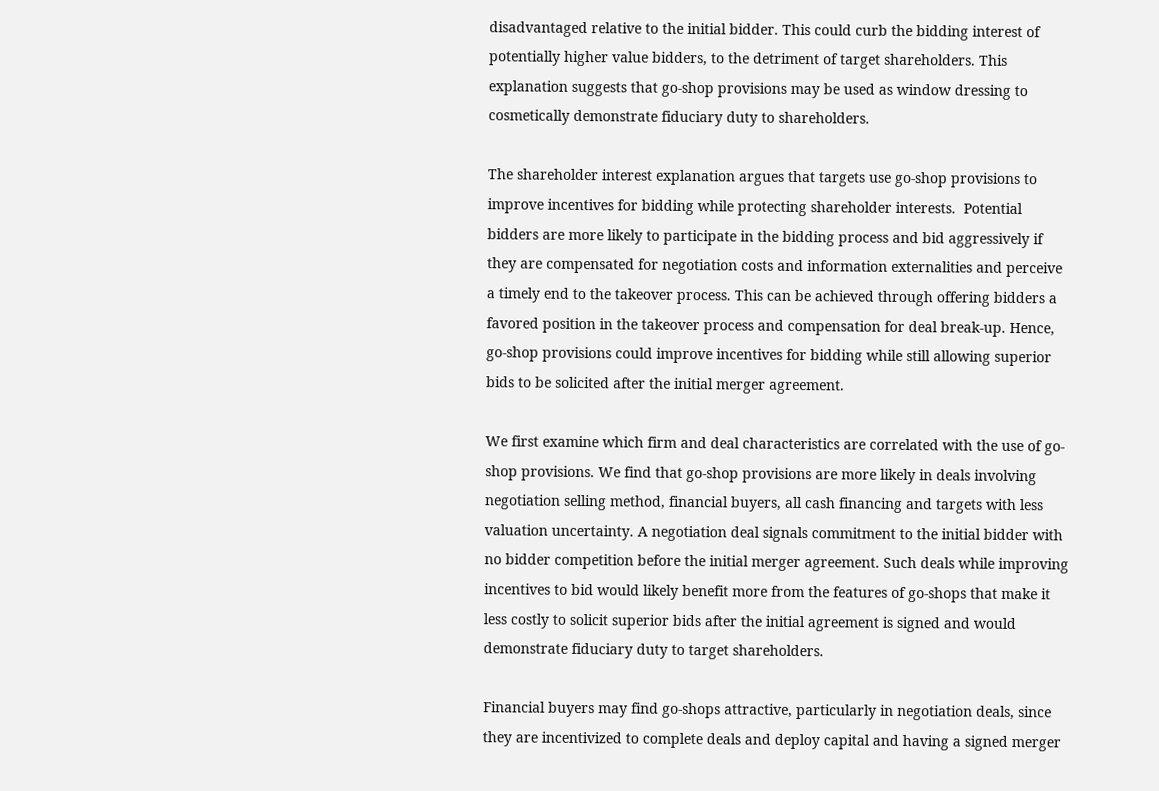disadvantaged relative to the initial bidder. This could curb the bidding interest of potentially higher value bidders, to the detriment of target shareholders. This explanation suggests that go-shop provisions may be used as window dressing to cosmetically demonstrate fiduciary duty to shareholders.

The shareholder interest explanation argues that targets use go-shop provisions to improve incentives for bidding while protecting shareholder interests.  Potential bidders are more likely to participate in the bidding process and bid aggressively if they are compensated for negotiation costs and information externalities and perceive a timely end to the takeover process. This can be achieved through offering bidders a favored position in the takeover process and compensation for deal break-up. Hence, go-shop provisions could improve incentives for bidding while still allowing superior bids to be solicited after the initial merger agreement.

We first examine which firm and deal characteristics are correlated with the use of go-shop provisions. We find that go-shop provisions are more likely in deals involving negotiation selling method, financial buyers, all cash financing and targets with less valuation uncertainty. A negotiation deal signals commitment to the initial bidder with no bidder competition before the initial merger agreement. Such deals while improving incentives to bid would likely benefit more from the features of go-shops that make it less costly to solicit superior bids after the initial agreement is signed and would demonstrate fiduciary duty to target shareholders.

Financial buyers may find go-shops attractive, particularly in negotiation deals, since they are incentivized to complete deals and deploy capital and having a signed merger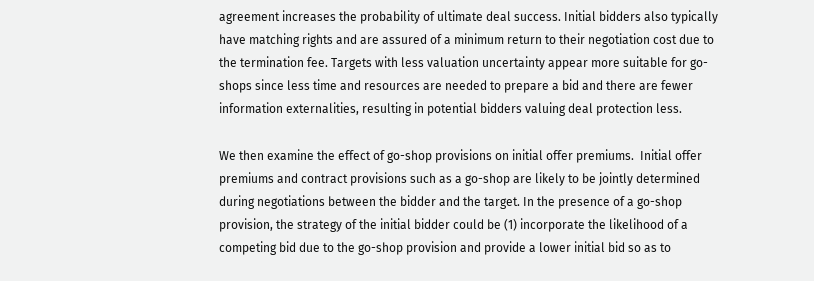agreement increases the probability of ultimate deal success. Initial bidders also typically have matching rights and are assured of a minimum return to their negotiation cost due to the termination fee. Targets with less valuation uncertainty appear more suitable for go-shops since less time and resources are needed to prepare a bid and there are fewer information externalities, resulting in potential bidders valuing deal protection less.

We then examine the effect of go-shop provisions on initial offer premiums.  Initial offer premiums and contract provisions such as a go-shop are likely to be jointly determined during negotiations between the bidder and the target. In the presence of a go-shop provision, the strategy of the initial bidder could be (1) incorporate the likelihood of a competing bid due to the go-shop provision and provide a lower initial bid so as to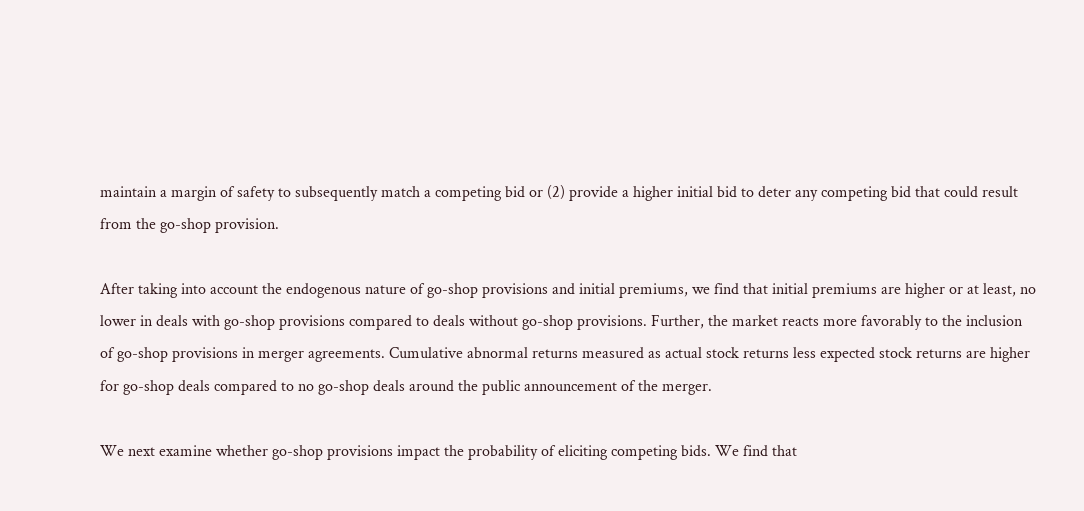maintain a margin of safety to subsequently match a competing bid or (2) provide a higher initial bid to deter any competing bid that could result from the go-shop provision.

After taking into account the endogenous nature of go-shop provisions and initial premiums, we find that initial premiums are higher or at least, no lower in deals with go-shop provisions compared to deals without go-shop provisions. Further, the market reacts more favorably to the inclusion of go-shop provisions in merger agreements. Cumulative abnormal returns measured as actual stock returns less expected stock returns are higher for go-shop deals compared to no go-shop deals around the public announcement of the merger.

We next examine whether go-shop provisions impact the probability of eliciting competing bids. We find that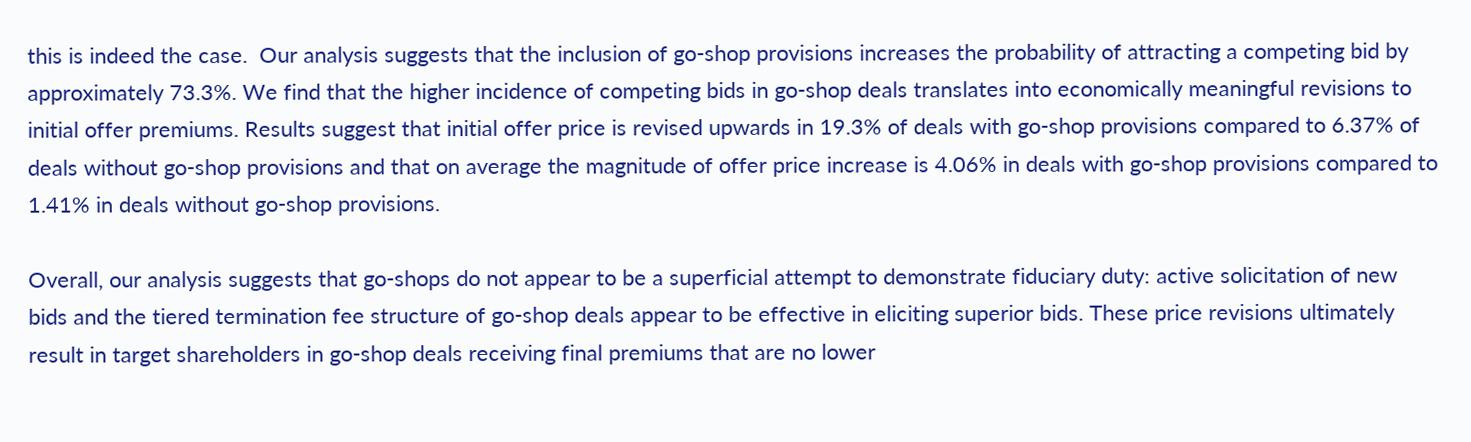this is indeed the case.  Our analysis suggests that the inclusion of go-shop provisions increases the probability of attracting a competing bid by approximately 73.3%. We find that the higher incidence of competing bids in go-shop deals translates into economically meaningful revisions to initial offer premiums. Results suggest that initial offer price is revised upwards in 19.3% of deals with go-shop provisions compared to 6.37% of deals without go-shop provisions and that on average the magnitude of offer price increase is 4.06% in deals with go-shop provisions compared to 1.41% in deals without go-shop provisions.

Overall, our analysis suggests that go-shops do not appear to be a superficial attempt to demonstrate fiduciary duty: active solicitation of new bids and the tiered termination fee structure of go-shop deals appear to be effective in eliciting superior bids. These price revisions ultimately result in target shareholders in go-shop deals receiving final premiums that are no lower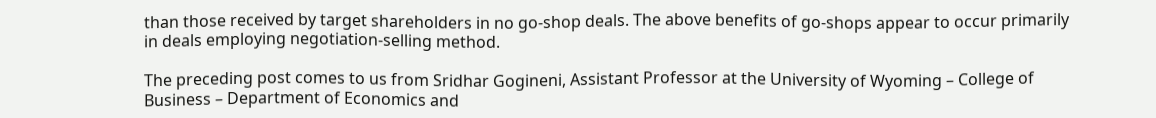than those received by target shareholders in no go-shop deals. The above benefits of go-shops appear to occur primarily in deals employing negotiation-selling method.

The preceding post comes to us from Sridhar Gogineni, Assistant Professor at the University of Wyoming – College of Business – Department of Economics and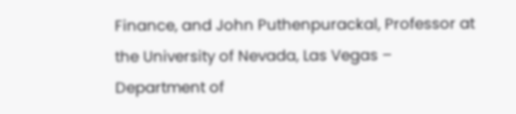Finance, and John Puthenpurackal, Professor at the University of Nevada, Las Vegas – Department of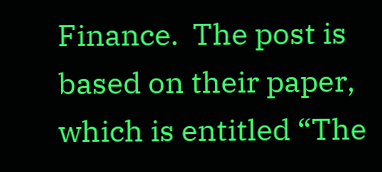Finance.  The post is based on their paper, which is entitled “The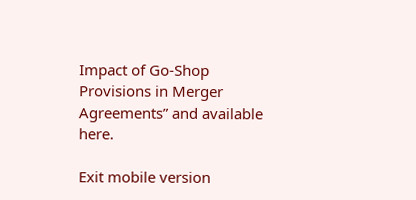Impact of Go-Shop Provisions in Merger Agreements” and available here.

Exit mobile version